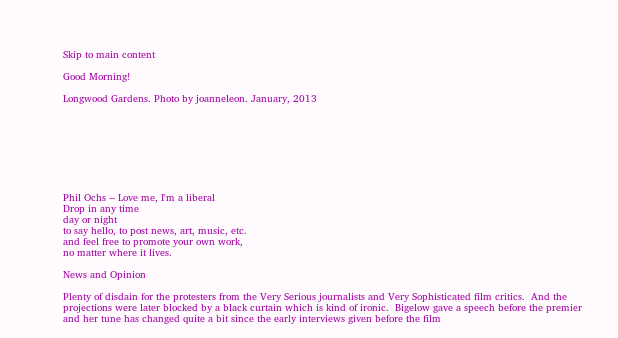Skip to main content

Good Morning!

Longwood Gardens. Photo by joanneleon. January, 2013








Phil Ochs -- Love me, I'm a liberal
Drop in any time
day or night
to say hello, to post news, art, music, etc.
and feel free to promote your own work,
no matter where it lives.

News and Opinion

Plenty of disdain for the protesters from the Very Serious journalists and Very Sophisticated film critics.  And the projections were later blocked by a black curtain which is kind of ironic.  Bigelow gave a speech before the premier and her tune has changed quite a bit since the early interviews given before the film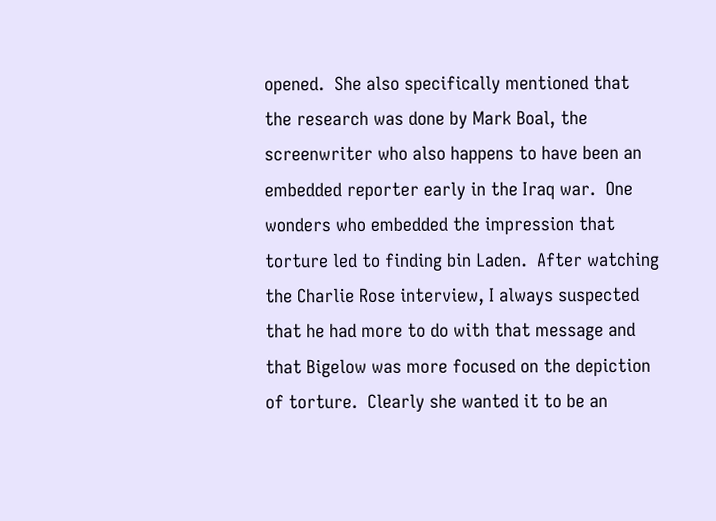opened.  She also specifically mentioned that the research was done by Mark Boal, the screenwriter who also happens to have been an embedded reporter early in the Iraq war.  One wonders who embedded the impression that torture led to finding bin Laden.  After watching the Charlie Rose interview, I always suspected that he had more to do with that message and that Bigelow was more focused on the depiction of torture.  Clearly she wanted it to be an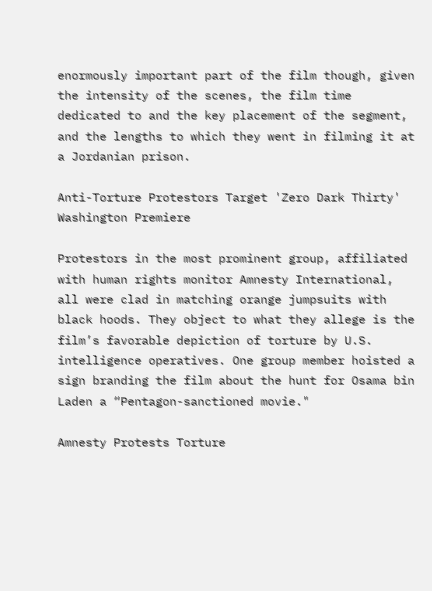enormously important part of the film though, given the intensity of the scenes, the film time dedicated to and the key placement of the segment, and the lengths to which they went in filming it at a Jordanian prison.

Anti-Torture Protestors Target 'Zero Dark Thirty' Washington Premiere

Protestors in the most prominent group, affiliated with human rights monitor Amnesty International, all were clad in matching orange jumpsuits with black hoods. They object to what they allege is the film’s favorable depiction of torture by U.S. intelligence operatives. One group member hoisted a sign branding the film about the hunt for Osama bin Laden a “Pentagon-sanctioned movie."

Amnesty Protests Torture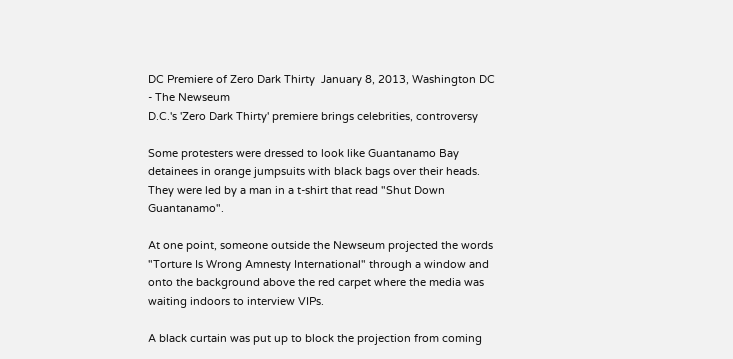DC Premiere of Zero Dark Thirty  January 8, 2013, Washington DC - The Newseum
D.C.'s 'Zero Dark Thirty' premiere brings celebrities, controversy

Some protesters were dressed to look like Guantanamo Bay detainees in orange jumpsuits with black bags over their heads. They were led by a man in a t-shirt that read "Shut Down Guantanamo".

At one point, someone outside the Newseum projected the words "Torture Is Wrong Amnesty International" through a window and onto the background above the red carpet where the media was waiting indoors to interview VIPs.

A black curtain was put up to block the projection from coming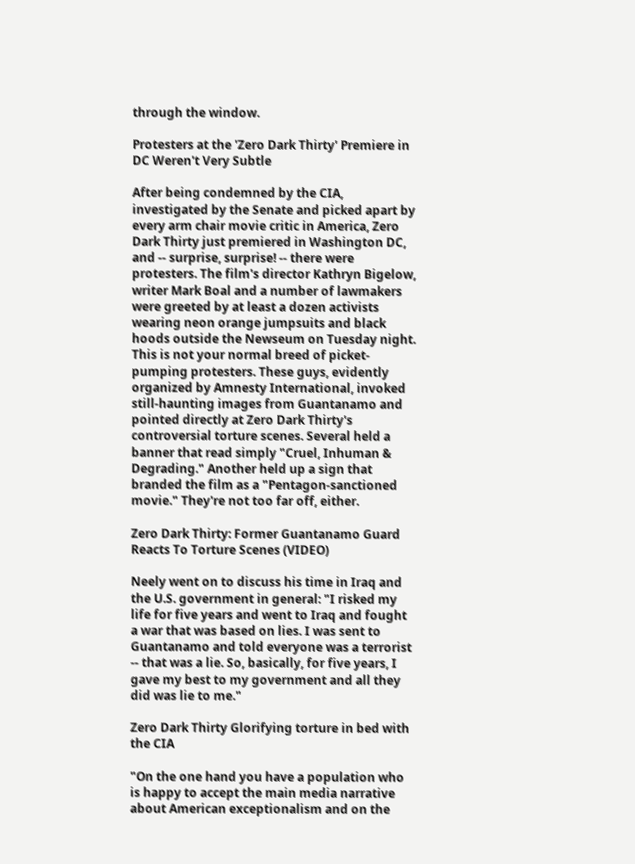through the window.

Protesters at the 'Zero Dark Thirty' Premiere in DC Weren't Very Subtle

After being condemned by the CIA, investigated by the Senate and picked apart by every arm chair movie critic in America, Zero Dark Thirty just premiered in Washington DC, and -- surprise, surprise! -- there were protesters. The film's director Kathryn Bigelow, writer Mark Boal and a number of lawmakers were greeted by at least a dozen activists wearing neon orange jumpsuits and black hoods outside the Newseum on Tuesday night. This is not your normal breed of picket-pumping protesters. These guys, evidently organized by Amnesty International, invoked still-haunting images from Guantanamo and pointed directly at Zero Dark Thirty's controversial torture scenes. Several held a banner that read simply "Cruel, Inhuman & Degrading." Another held up a sign that branded the film as a "Pentagon-sanctioned movie." They're not too far off, either.

Zero Dark Thirty: Former Guantanamo Guard Reacts To Torture Scenes (VIDEO)

Neely went on to discuss his time in Iraq and the U.S. government in general: "I risked my life for five years and went to Iraq and fought a war that was based on lies. I was sent to Guantanamo and told everyone was a terrorist -- that was a lie. So, basically, for five years, I gave my best to my government and all they did was lie to me."

Zero Dark Thirty Glorifying torture in bed with the CIA

"On the one hand you have a population who is happy to accept the main media narrative about American exceptionalism and on the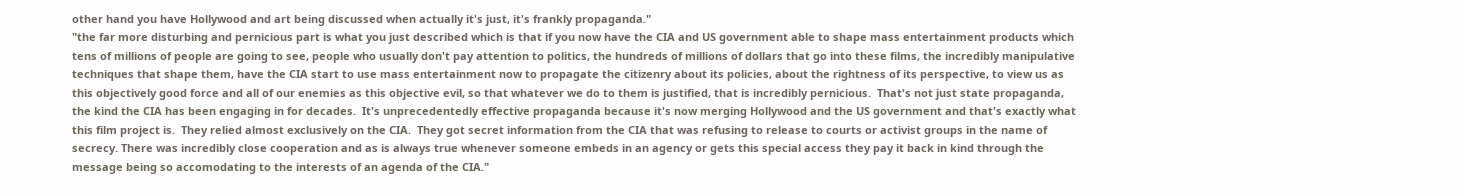other hand you have Hollywood and art being discussed when actually it's just, it's frankly propaganda."
"the far more disturbing and pernicious part is what you just described which is that if you now have the CIA and US government able to shape mass entertainment products which tens of millions of people are going to see, people who usually don't pay attention to politics, the hundreds of millions of dollars that go into these films, the incredibly manipulative techniques that shape them, have the CIA start to use mass entertainment now to propagate the citizenry about its policies, about the rightness of its perspective, to view us as this objectively good force and all of our enemies as this objective evil, so that whatever we do to them is justified, that is incredibly pernicious.  That's not just state propaganda, the kind the CIA has been engaging in for decades.  It's unprecedentedly effective propaganda because it's now merging Hollywood and the US government and that's exactly what this film project is.  They relied almost exclusively on the CIA.  They got secret information from the CIA that was refusing to release to courts or activist groups in the name of secrecy. There was incredibly close cooperation and as is always true whenever someone embeds in an agency or gets this special access they pay it back in kind through the message being so accomodating to the interests of an agenda of the CIA."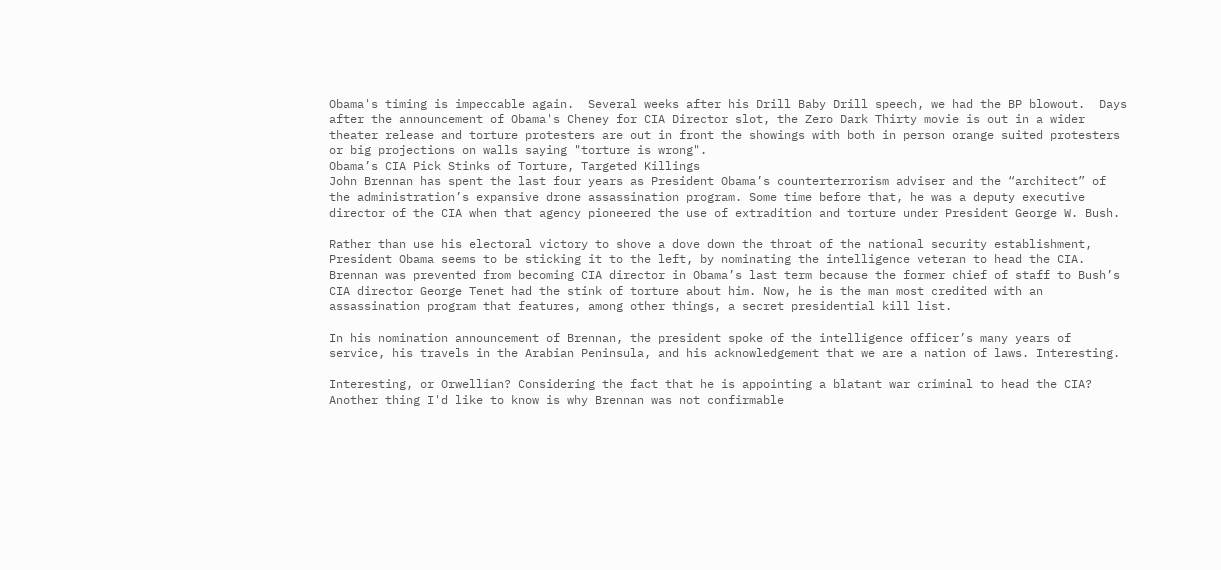Obama's timing is impeccable again.  Several weeks after his Drill Baby Drill speech, we had the BP blowout.  Days after the announcement of Obama's Cheney for CIA Director slot, the Zero Dark Thirty movie is out in a wider theater release and torture protesters are out in front the showings with both in person orange suited protesters or big projections on walls saying "torture is wrong".
Obama’s CIA Pick Stinks of Torture, Targeted Killings
John Brennan has spent the last four years as President Obama’s counterterrorism adviser and the “architect” of the administration’s expansive drone assassination program. Some time before that, he was a deputy executive director of the CIA when that agency pioneered the use of extradition and torture under President George W. Bush.

Rather than use his electoral victory to shove a dove down the throat of the national security establishment, President Obama seems to be sticking it to the left, by nominating the intelligence veteran to head the CIA. Brennan was prevented from becoming CIA director in Obama’s last term because the former chief of staff to Bush’s CIA director George Tenet had the stink of torture about him. Now, he is the man most credited with an assassination program that features, among other things, a secret presidential kill list.

In his nomination announcement of Brennan, the president spoke of the intelligence officer’s many years of service, his travels in the Arabian Peninsula, and his acknowledgement that we are a nation of laws. Interesting.

Interesting, or Orwellian? Considering the fact that he is appointing a blatant war criminal to head the CIA?  Another thing I'd like to know is why Brennan was not confirmable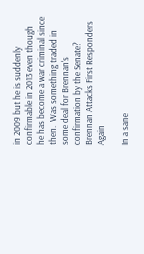in 2009 but he is suddenly confirmable in 2013 even though he has become a war criminal since then.  Was something traded in some deal for Brennan's confirmation by the Senate?
Brennan Attacks First Responders Again

In a sane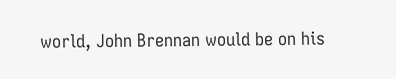world, John Brennan would be on his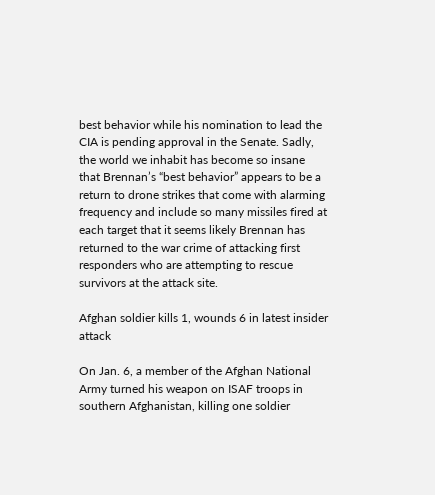best behavior while his nomination to lead the CIA is pending approval in the Senate. Sadly, the world we inhabit has become so insane that Brennan’s “best behavior” appears to be a return to drone strikes that come with alarming frequency and include so many missiles fired at each target that it seems likely Brennan has returned to the war crime of attacking first responders who are attempting to rescue survivors at the attack site.

Afghan soldier kills 1, wounds 6 in latest insider attack

On Jan. 6, a member of the Afghan National Army turned his weapon on ISAF troops in southern Afghanistan, killing one soldier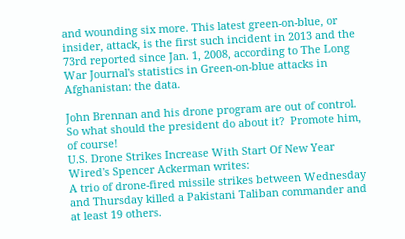and wounding six more. This latest green-on-blue, or insider, attack, is the first such incident in 2013 and the 73rd reported since Jan. 1, 2008, according to The Long War Journal's statistics in Green-on-blue attacks in Afghanistan: the data.

John Brennan and his drone program are out of control.  So what should the president do about it?  Promote him, of course!
U.S. Drone Strikes Increase With Start Of New Year
Wired's Spencer Ackerman writes:
A trio of drone-fired missile strikes between Wednesday and Thursday killed a Pakistani Taliban commander and at least 19 others.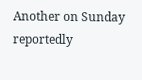Another on Sunday reportedly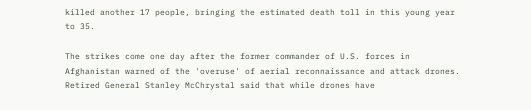killed another 17 people, bringing the estimated death toll in this young year to 35.

The strikes come one day after the former commander of U.S. forces in Afghanistan warned of the 'overuse' of aerial reconnaissance and attack drones. Retired General Stanley McChrystal said that while drones have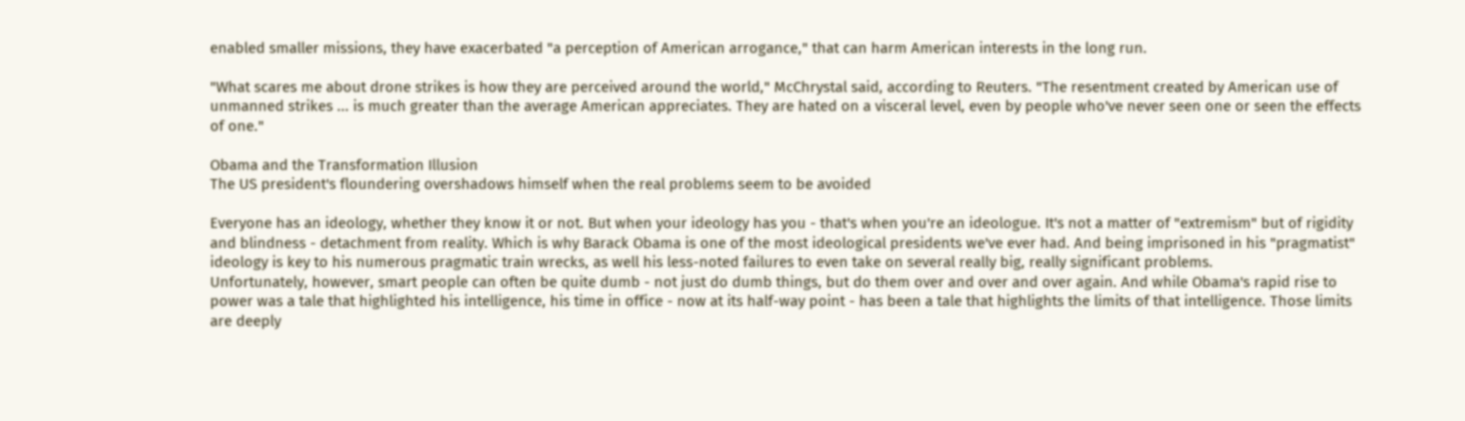enabled smaller missions, they have exacerbated "a perception of American arrogance," that can harm American interests in the long run.

"What scares me about drone strikes is how they are perceived around the world," McChrystal said, according to Reuters. "The resentment created by American use of unmanned strikes ... is much greater than the average American appreciates. They are hated on a visceral level, even by people who've never seen one or seen the effects of one."

Obama and the Transformation Illusion
The US president's floundering overshadows himself when the real problems seem to be avoided

Everyone has an ideology, whether they know it or not. But when your ideology has you - that's when you're an ideologue. It's not a matter of "extremism" but of rigidity and blindness - detachment from reality. Which is why Barack Obama is one of the most ideological presidents we've ever had. And being imprisoned in his "pragmatist" ideology is key to his numerous pragmatic train wrecks, as well his less-noted failures to even take on several really big, really significant problems.
Unfortunately, however, smart people can often be quite dumb - not just do dumb things, but do them over and over and over again. And while Obama's rapid rise to power was a tale that highlighted his intelligence, his time in office - now at its half-way point - has been a tale that highlights the limits of that intelligence. Those limits are deeply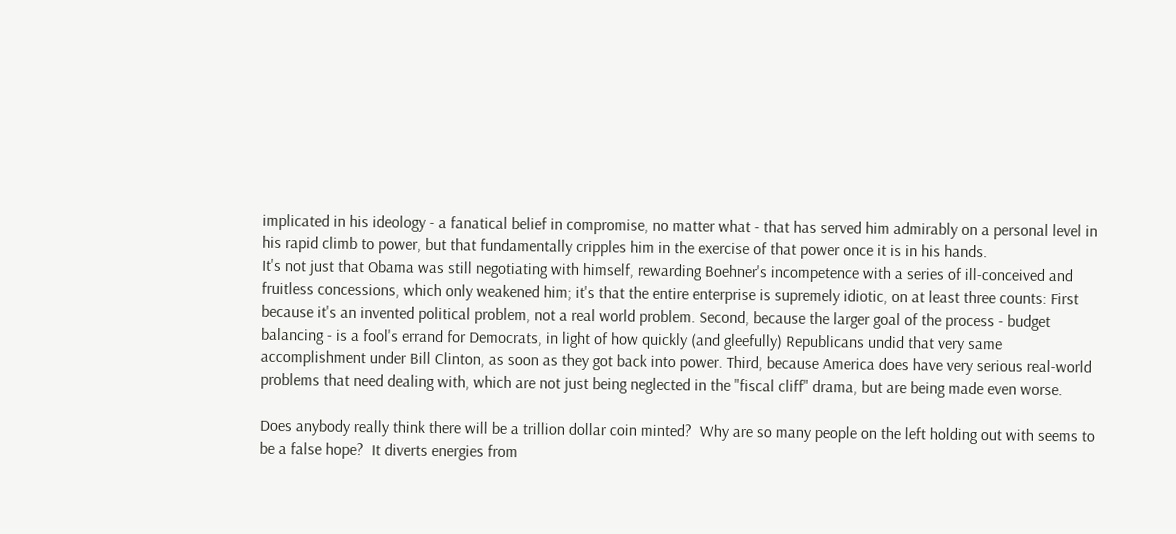implicated in his ideology - a fanatical belief in compromise, no matter what - that has served him admirably on a personal level in his rapid climb to power, but that fundamentally cripples him in the exercise of that power once it is in his hands.
It's not just that Obama was still negotiating with himself, rewarding Boehner's incompetence with a series of ill-conceived and fruitless concessions, which only weakened him; it's that the entire enterprise is supremely idiotic, on at least three counts: First because it's an invented political problem, not a real world problem. Second, because the larger goal of the process - budget balancing - is a fool's errand for Democrats, in light of how quickly (and gleefully) Republicans undid that very same accomplishment under Bill Clinton, as soon as they got back into power. Third, because America does have very serious real-world problems that need dealing with, which are not just being neglected in the "fiscal cliff" drama, but are being made even worse.

Does anybody really think there will be a trillion dollar coin minted?  Why are so many people on the left holding out with seems to be a false hope?  It diverts energies from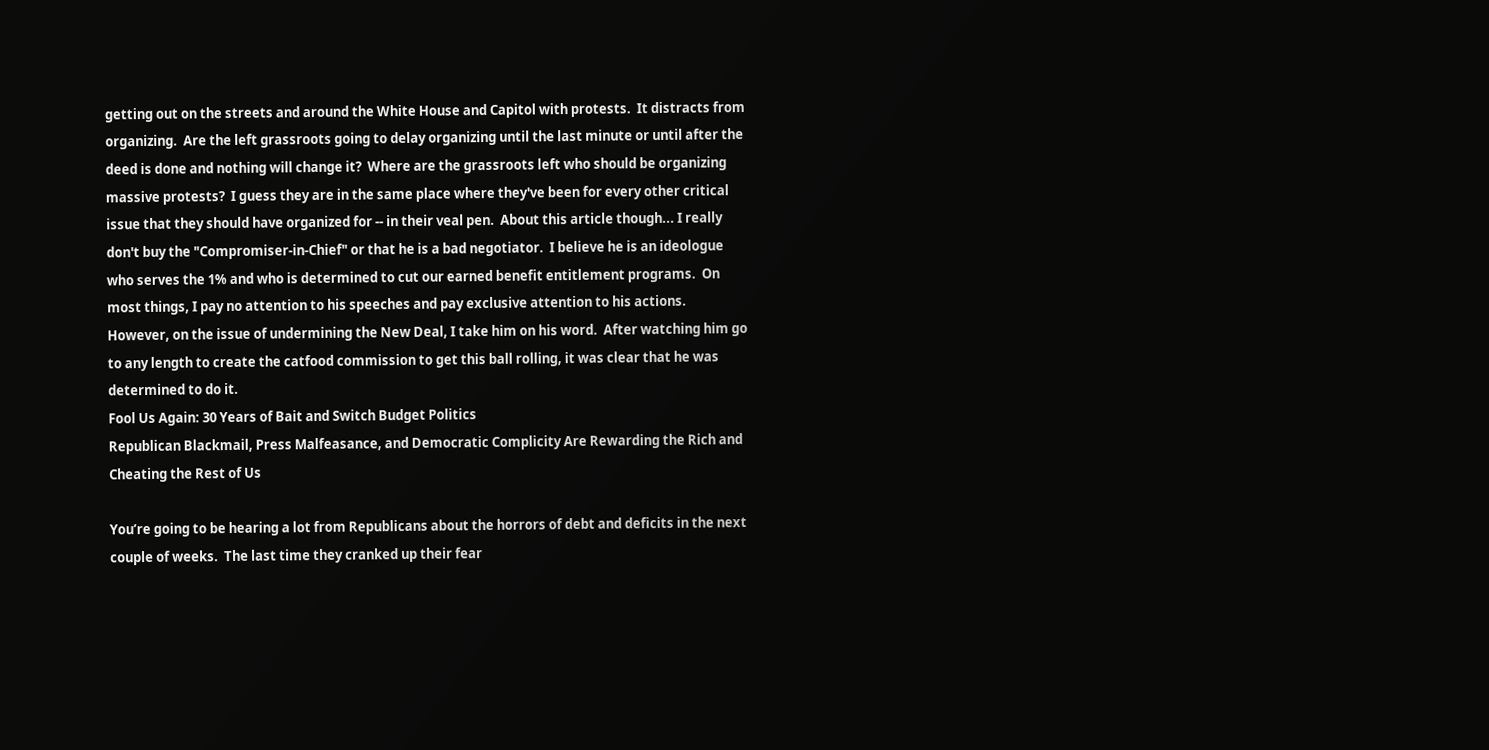getting out on the streets and around the White House and Capitol with protests.  It distracts from organizing.  Are the left grassroots going to delay organizing until the last minute or until after the deed is done and nothing will change it?  Where are the grassroots left who should be organizing massive protests?  I guess they are in the same place where they've been for every other critical issue that they should have organized for -- in their veal pen.  About this article though... I really don't buy the "Compromiser-in-Chief" or that he is a bad negotiator.  I believe he is an ideologue who serves the 1% and who is determined to cut our earned benefit entitlement programs.  On most things, I pay no attention to his speeches and pay exclusive attention to his actions.  However, on the issue of undermining the New Deal, I take him on his word.  After watching him go to any length to create the catfood commission to get this ball rolling, it was clear that he was determined to do it.
Fool Us Again: 30 Years of Bait and Switch Budget Politics
Republican Blackmail, Press Malfeasance, and Democratic Complicity Are Rewarding the Rich and Cheating the Rest of Us

You’re going to be hearing a lot from Republicans about the horrors of debt and deficits in the next couple of weeks.  The last time they cranked up their fear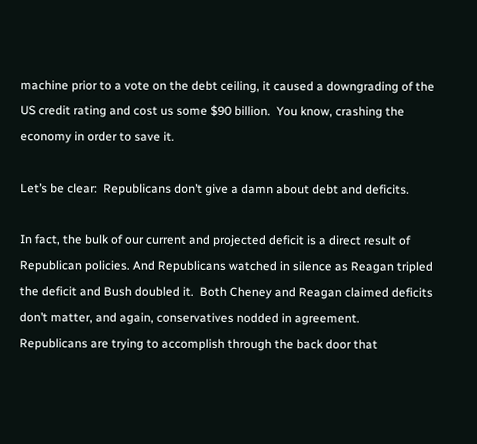machine prior to a vote on the debt ceiling, it caused a downgrading of the US credit rating and cost us some $90 billion.  You know, crashing the economy in order to save it.

Let’s be clear:  Republicans don’t give a damn about debt and deficits.

In fact, the bulk of our current and projected deficit is a direct result of Republican policies. And Republicans watched in silence as Reagan tripled the deficit and Bush doubled it.  Both Cheney and Reagan claimed deficits don’t matter, and again, conservatives nodded in agreement.
Republicans are trying to accomplish through the back door that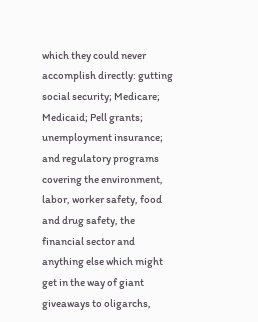which they could never accomplish directly: gutting social security; Medicare; Medicaid; Pell grants; unemployment insurance; and regulatory programs covering the environment, labor, worker safety, food and drug safety, the financial sector and anything else which might get in the way of giant giveaways to oligarchs,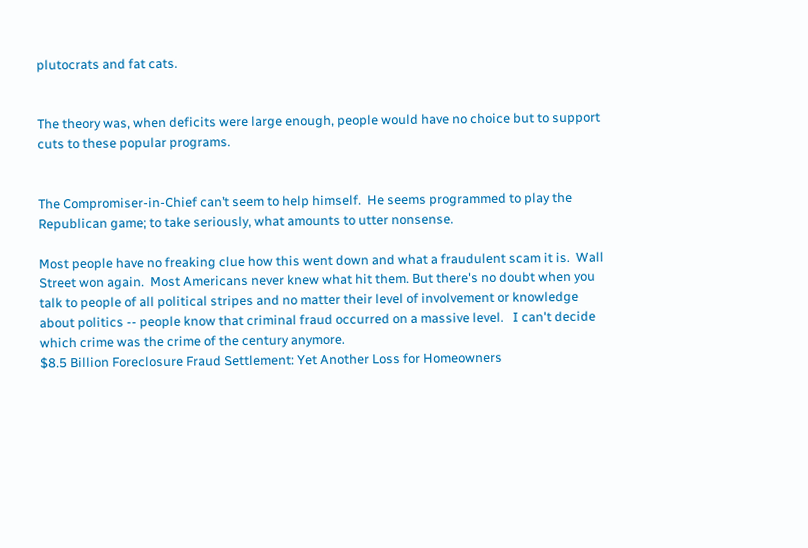plutocrats and fat cats.


The theory was, when deficits were large enough, people would have no choice but to support cuts to these popular programs.


The Compromiser-in-Chief can’t seem to help himself.  He seems programmed to play the Republican game; to take seriously, what amounts to utter nonsense.

Most people have no freaking clue how this went down and what a fraudulent scam it is.  Wall Street won again.  Most Americans never knew what hit them. But there's no doubt when you talk to people of all political stripes and no matter their level of involvement or knowledge about politics -- people know that criminal fraud occurred on a massive level.   I can't decide which crime was the crime of the century anymore.
$8.5 Billion Foreclosure Fraud Settlement: Yet Another Loss for Homeowners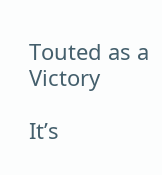Touted as a Victory

It’s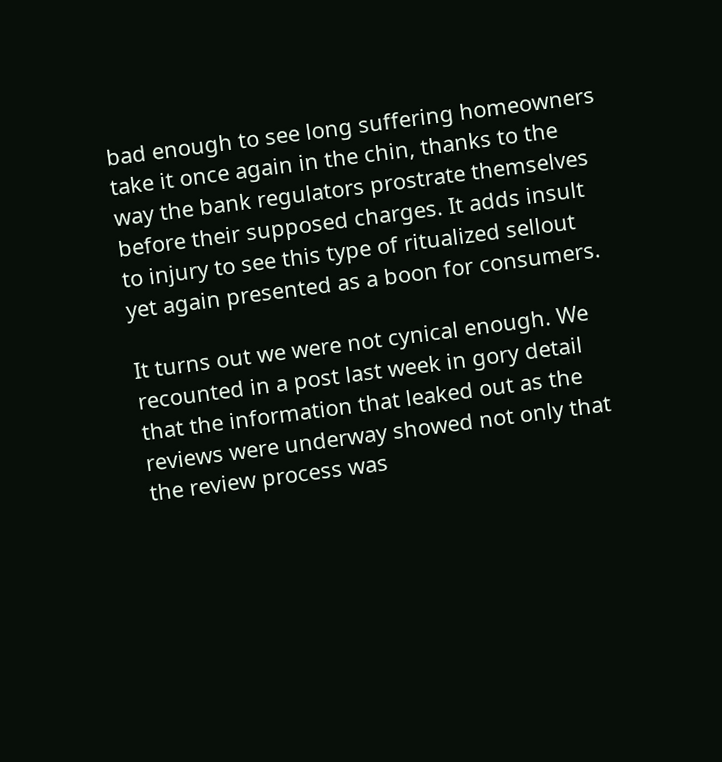bad enough to see long suffering homeowners take it once again in the chin, thanks to the way the bank regulators prostrate themselves before their supposed charges. It adds insult to injury to see this type of ritualized sellout yet again presented as a boon for consumers.

It turns out we were not cynical enough. We recounted in a post last week in gory detail that the information that leaked out as the reviews were underway showed not only that the review process was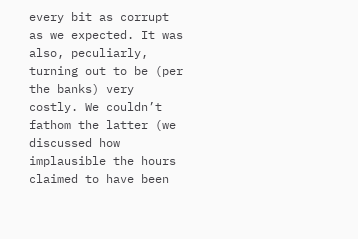every bit as corrupt as we expected. It was also, peculiarly, turning out to be (per the banks) very costly. We couldn’t fathom the latter (we discussed how implausible the hours claimed to have been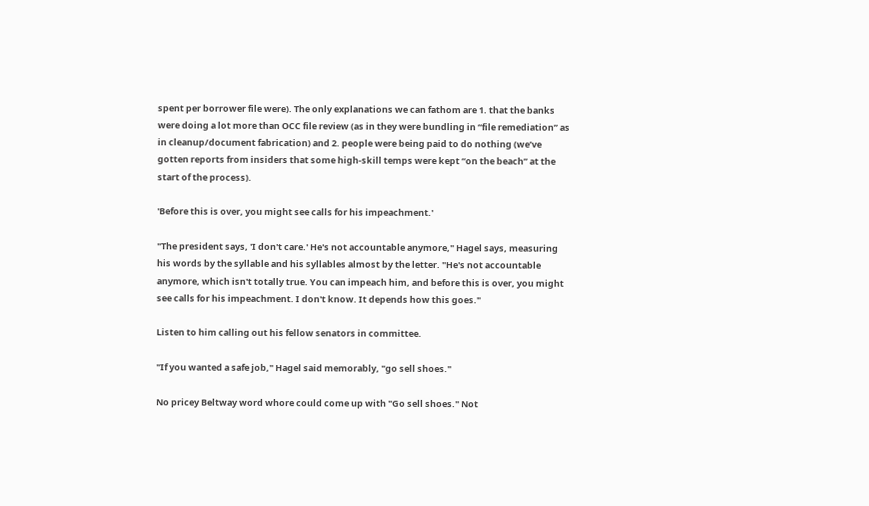spent per borrower file were). The only explanations we can fathom are 1. that the banks were doing a lot more than OCC file review (as in they were bundling in “file remediation” as in cleanup/document fabrication) and 2. people were being paid to do nothing (we’ve gotten reports from insiders that some high-skill temps were kept “on the beach” at the start of the process).

'Before this is over, you might see calls for his impeachment.'

"The president says, 'I don't care.' He's not accountable anymore," Hagel says, measuring his words by the syllable and his syllables almost by the letter. "He's not accountable anymore, which isn't totally true. You can impeach him, and before this is over, you might see calls for his impeachment. I don't know. It depends how this goes."

Listen to him calling out his fellow senators in committee.

"If you wanted a safe job," Hagel said memorably, "go sell shoes."

No pricey Beltway word whore could come up with "Go sell shoes." Not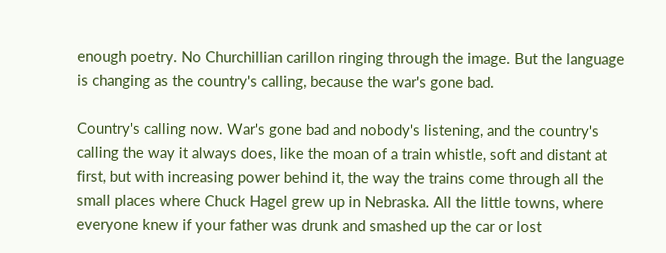enough poetry. No Churchillian carillon ringing through the image. But the language is changing as the country's calling, because the war's gone bad.

Country's calling now. War's gone bad and nobody's listening, and the country's calling the way it always does, like the moan of a train whistle, soft and distant at first, but with increasing power behind it, the way the trains come through all the small places where Chuck Hagel grew up in Nebraska. All the little towns, where everyone knew if your father was drunk and smashed up the car or lost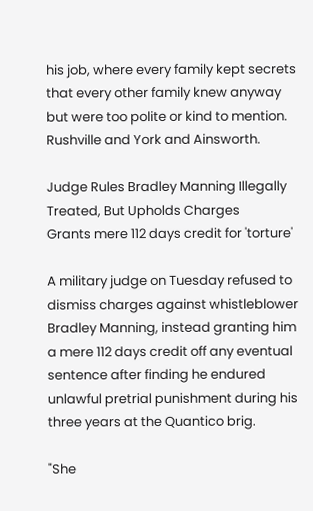his job, where every family kept secrets that every other family knew anyway but were too polite or kind to mention. Rushville and York and Ainsworth.

Judge Rules Bradley Manning Illegally Treated, But Upholds Charges
Grants mere 112 days credit for 'torture'

A military judge on Tuesday refused to dismiss charges against whistleblower Bradley Manning, instead granting him a mere 112 days credit off any eventual sentence after finding he endured unlawful pretrial punishment during his three years at the Quantico brig.

"She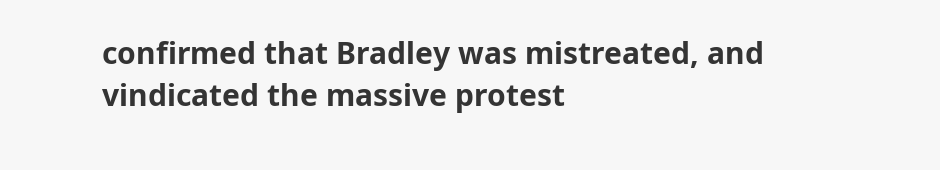confirmed that Bradley was mistreated, and vindicated the massive protest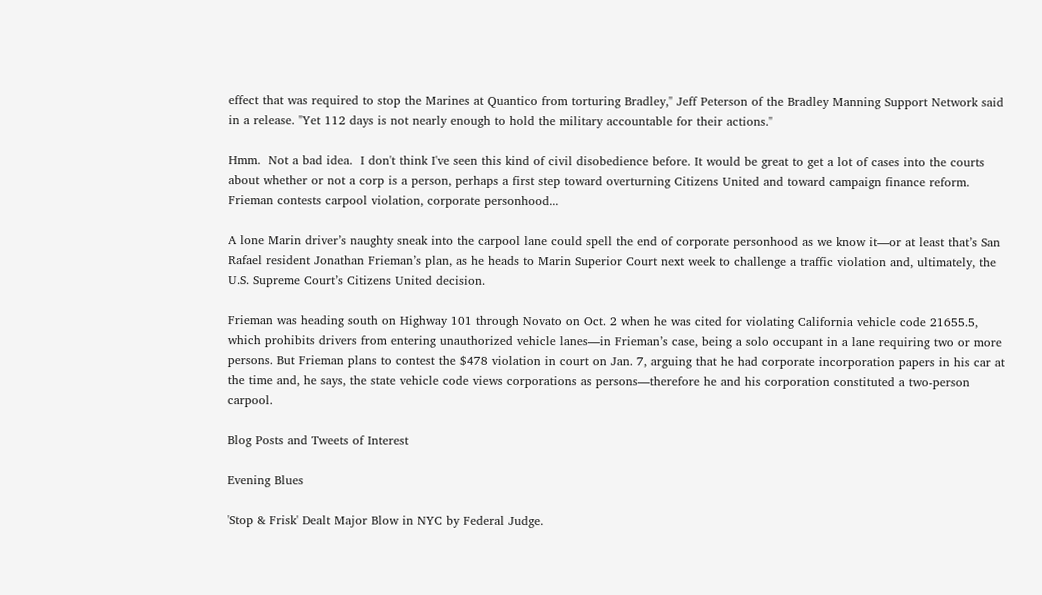effect that was required to stop the Marines at Quantico from torturing Bradley," Jeff Peterson of the Bradley Manning Support Network said in a release. "Yet 112 days is not nearly enough to hold the military accountable for their actions."

Hmm.  Not a bad idea.  I don't think I've seen this kind of civil disobedience before. It would be great to get a lot of cases into the courts about whether or not a corp is a person, perhaps a first step toward overturning Citizens United and toward campaign finance reform.
Frieman contests carpool violation, corporate personhood...

A lone Marin driver’s naughty sneak into the carpool lane could spell the end of corporate personhood as we know it—or at least that’s San Rafael resident Jonathan Frieman’s plan, as he heads to Marin Superior Court next week to challenge a traffic violation and, ultimately, the U.S. Supreme Court’s Citizens United decision.

Frieman was heading south on Highway 101 through Novato on Oct. 2 when he was cited for violating California vehicle code 21655.5, which prohibits drivers from entering unauthorized vehicle lanes—in Frieman’s case, being a solo occupant in a lane requiring two or more persons. But Frieman plans to contest the $478 violation in court on Jan. 7, arguing that he had corporate incorporation papers in his car at the time and, he says, the state vehicle code views corporations as persons—therefore he and his corporation constituted a two-person carpool.

Blog Posts and Tweets of Interest

Evening Blues

'Stop & Frisk' Dealt Major Blow in NYC by Federal Judge.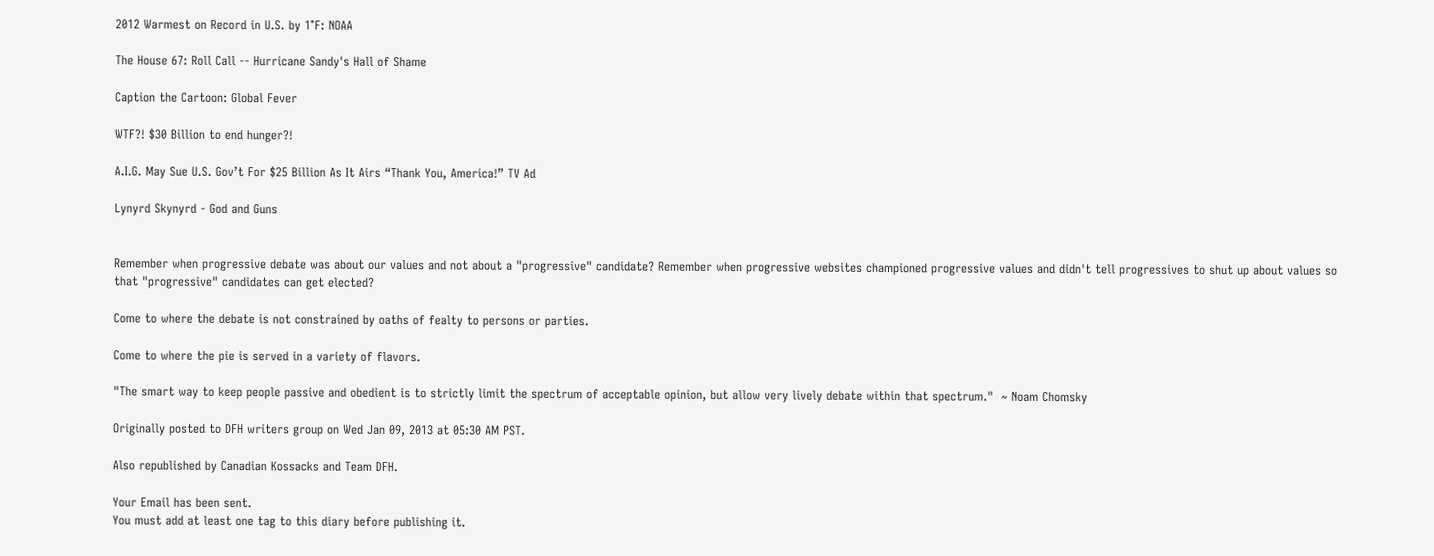2012 Warmest on Record in U.S. by 1°F: NOAA

The House 67: Roll Call -- Hurricane Sandy's Hall of Shame

Caption the Cartoon: Global Fever

WTF?! $30 Billion to end hunger?!

A.I.G. May Sue U.S. Gov’t For $25 Billion As It Airs “Thank You, America!” TV Ad

Lynyrd Skynyrd - God and Guns


Remember when progressive debate was about our values and not about a "progressive" candidate? Remember when progressive websites championed progressive values and didn't tell progressives to shut up about values so that "progressive" candidates can get elected?

Come to where the debate is not constrained by oaths of fealty to persons or parties.

Come to where the pie is served in a variety of flavors.

"The smart way to keep people passive and obedient is to strictly limit the spectrum of acceptable opinion, but allow very lively debate within that spectrum."  ~ Noam Chomsky

Originally posted to DFH writers group on Wed Jan 09, 2013 at 05:30 AM PST.

Also republished by Canadian Kossacks and Team DFH.

Your Email has been sent.
You must add at least one tag to this diary before publishing it.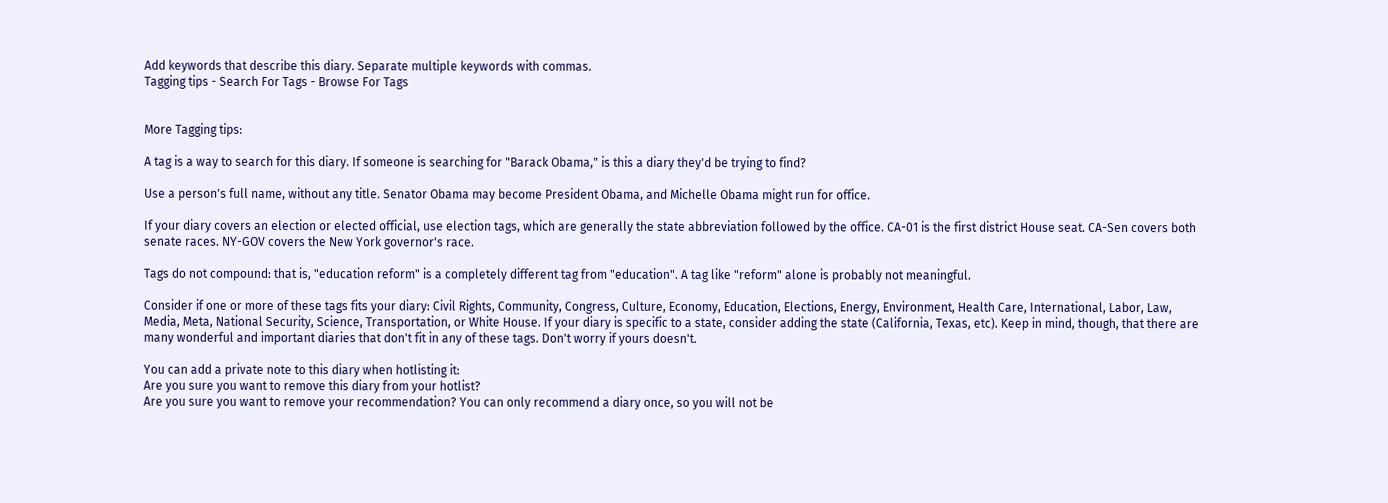Add keywords that describe this diary. Separate multiple keywords with commas.
Tagging tips - Search For Tags - Browse For Tags


More Tagging tips:

A tag is a way to search for this diary. If someone is searching for "Barack Obama," is this a diary they'd be trying to find?

Use a person's full name, without any title. Senator Obama may become President Obama, and Michelle Obama might run for office.

If your diary covers an election or elected official, use election tags, which are generally the state abbreviation followed by the office. CA-01 is the first district House seat. CA-Sen covers both senate races. NY-GOV covers the New York governor's race.

Tags do not compound: that is, "education reform" is a completely different tag from "education". A tag like "reform" alone is probably not meaningful.

Consider if one or more of these tags fits your diary: Civil Rights, Community, Congress, Culture, Economy, Education, Elections, Energy, Environment, Health Care, International, Labor, Law, Media, Meta, National Security, Science, Transportation, or White House. If your diary is specific to a state, consider adding the state (California, Texas, etc). Keep in mind, though, that there are many wonderful and important diaries that don't fit in any of these tags. Don't worry if yours doesn't.

You can add a private note to this diary when hotlisting it:
Are you sure you want to remove this diary from your hotlist?
Are you sure you want to remove your recommendation? You can only recommend a diary once, so you will not be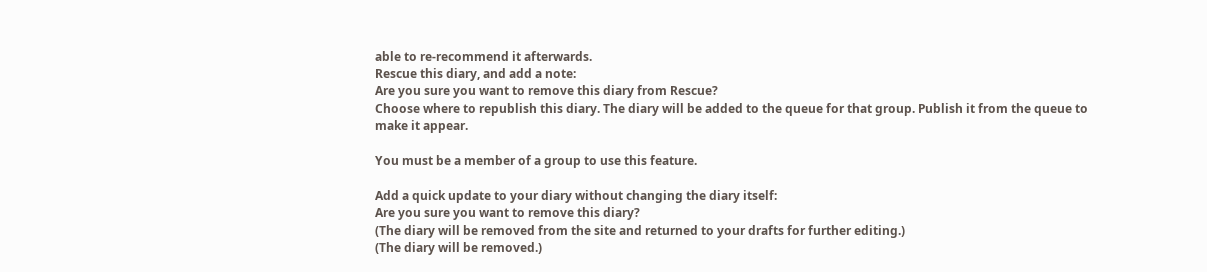able to re-recommend it afterwards.
Rescue this diary, and add a note:
Are you sure you want to remove this diary from Rescue?
Choose where to republish this diary. The diary will be added to the queue for that group. Publish it from the queue to make it appear.

You must be a member of a group to use this feature.

Add a quick update to your diary without changing the diary itself:
Are you sure you want to remove this diary?
(The diary will be removed from the site and returned to your drafts for further editing.)
(The diary will be removed.)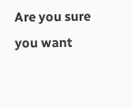Are you sure you want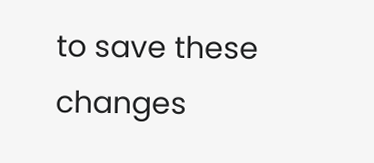to save these changes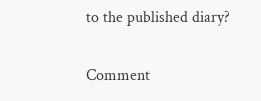to the published diary?

Comment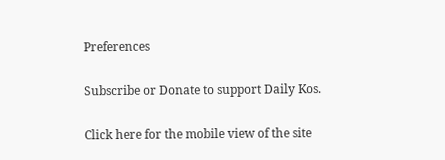Preferences

Subscribe or Donate to support Daily Kos.

Click here for the mobile view of the site